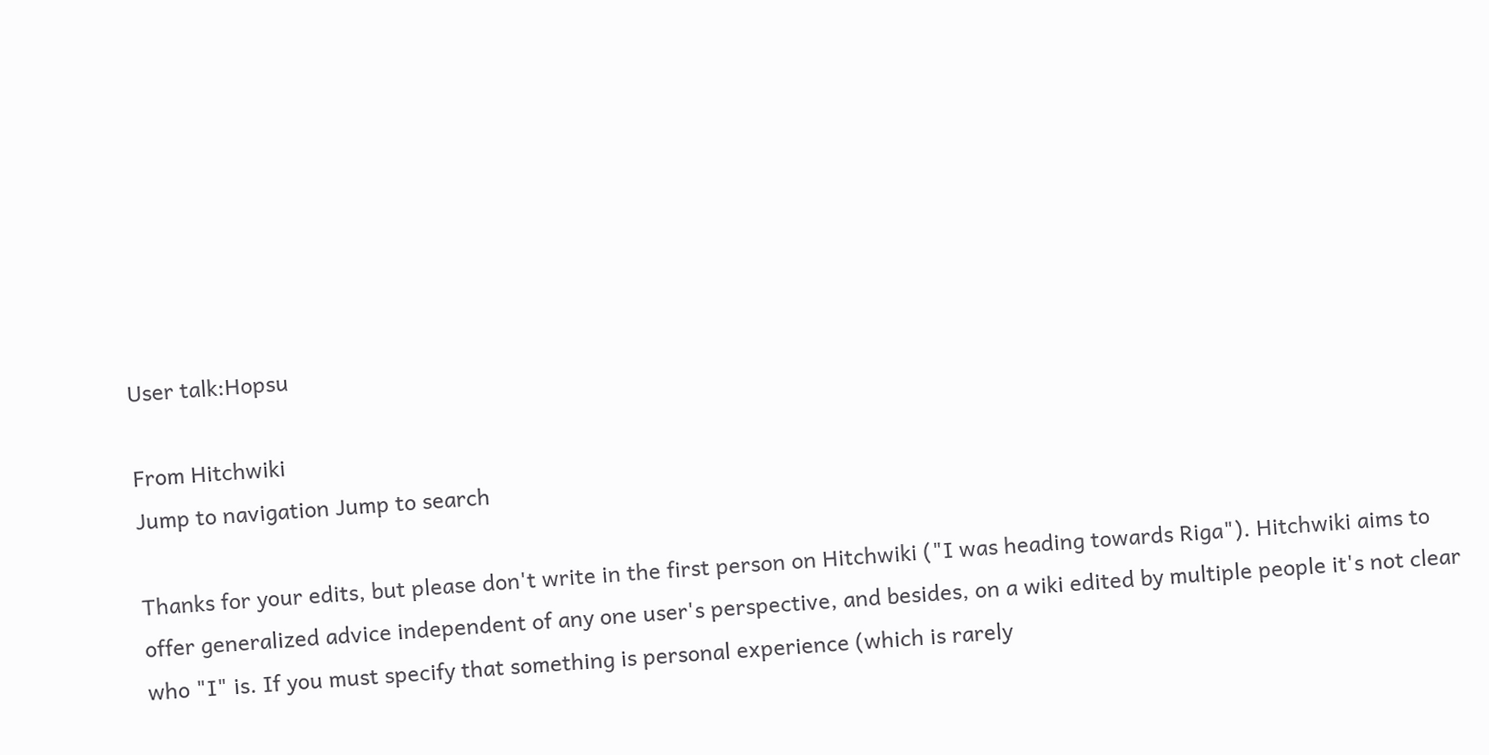User talk:Hopsu

From Hitchwiki
Jump to navigation Jump to search

Thanks for your edits, but please don't write in the first person on Hitchwiki ("I was heading towards Riga"). Hitchwiki aims to offer generalized advice independent of any one user's perspective, and besides, on a wiki edited by multiple people it's not clear who "I" is. If you must specify that something is personal experience (which is rarely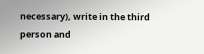necessary), write in the third person and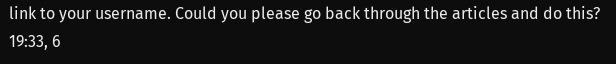link to your username. Could you please go back through the articles and do this? 19:33, 6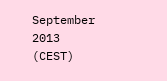September 2013 (CEST)